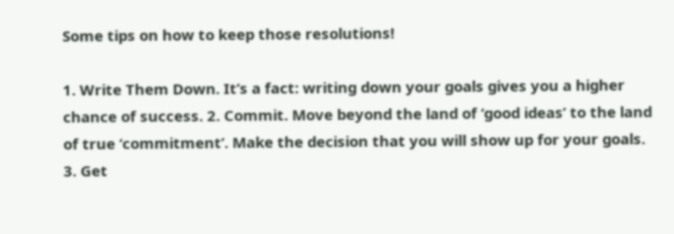Some tips on how to keep those resolutions!

1. Write Them Down. It’s a fact: writing down your goals gives you a higher chance of success. 2. Commit. Move beyond the land of ‘good ideas’ to the land of true ‘commitment’. Make the decision that you will show up for your goals.  3. Get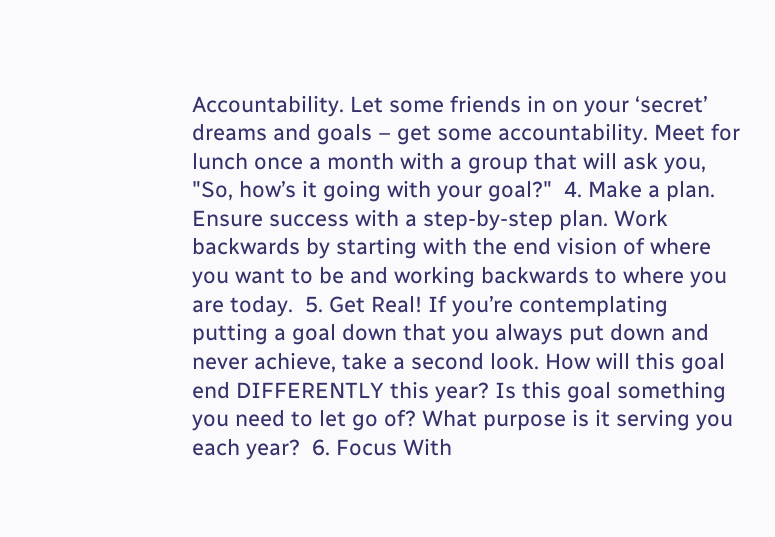Accountability. Let some friends in on your ‘secret’ dreams and goals – get some accountability. Meet for lunch once a month with a group that will ask you, "So, how’s it going with your goal?"  4. Make a plan. Ensure success with a step-by-step plan. Work  backwards by starting with the end vision of where you want to be and working backwards to where you are today.  5. Get Real! If you’re contemplating putting a goal down that you always put down and never achieve, take a second look. How will this goal end DIFFERENTLY this year? Is this goal something you need to let go of? What purpose is it serving you each year?  6. Focus With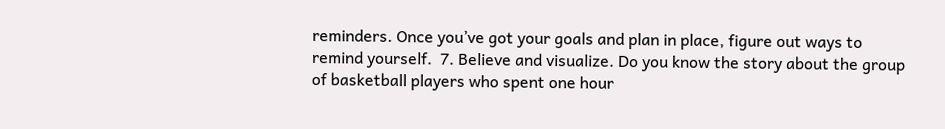reminders. Once you’ve got your goals and plan in place, figure out ways to remind yourself.  7. Believe and visualize. Do you know the story about the group of basketball players who spent one hour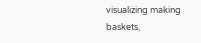visualizing making baskets,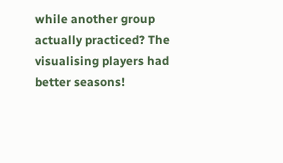while another group actually practiced? The visualising players had better seasons!